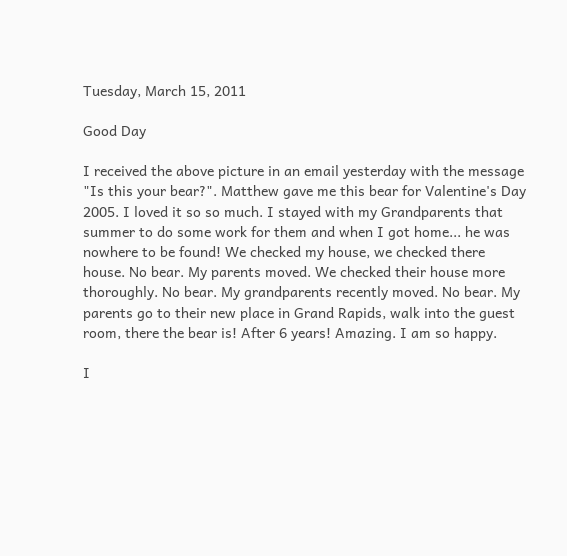Tuesday, March 15, 2011

Good Day

I received the above picture in an email yesterday with the message "Is this your bear?". Matthew gave me this bear for Valentine's Day 2005. I loved it so so much. I stayed with my Grandparents that summer to do some work for them and when I got home... he was nowhere to be found! We checked my house, we checked there house. No bear. My parents moved. We checked their house more thoroughly. No bear. My grandparents recently moved. No bear. My parents go to their new place in Grand Rapids, walk into the guest room, there the bear is! After 6 years! Amazing. I am so happy.

I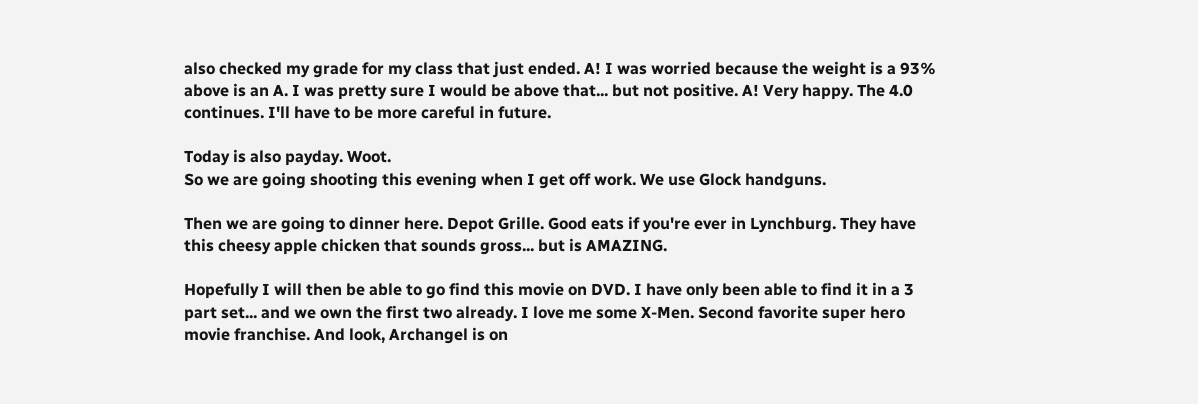also checked my grade for my class that just ended. A! I was worried because the weight is a 93% above is an A. I was pretty sure I would be above that... but not positive. A! Very happy. The 4.0 continues. I'll have to be more careful in future.

Today is also payday. Woot.
So we are going shooting this evening when I get off work. We use Glock handguns.

Then we are going to dinner here. Depot Grille. Good eats if you're ever in Lynchburg. They have this cheesy apple chicken that sounds gross... but is AMAZING.

Hopefully I will then be able to go find this movie on DVD. I have only been able to find it in a 3 part set... and we own the first two already. I love me some X-Men. Second favorite super hero movie franchise. And look, Archangel is on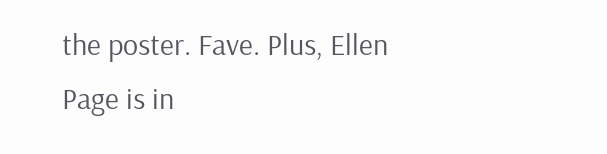the poster. Fave. Plus, Ellen Page is in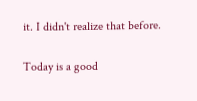it. I didn't realize that before.

Today is a good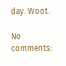day. Woot.

No comments: